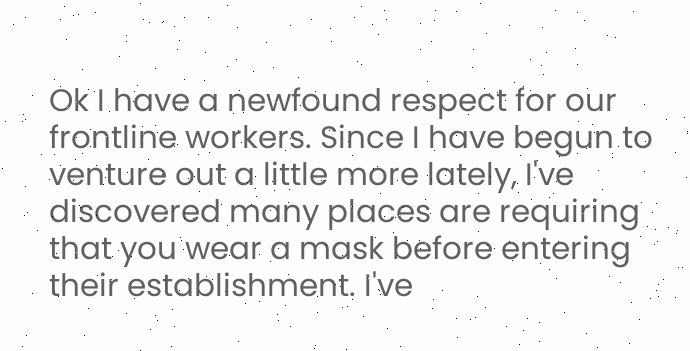Ok I have a newfound respect for our frontline workers. Since I have begun to venture out a little more lately, I've discovered many places are requiring that you wear a mask before entering their establishment. I've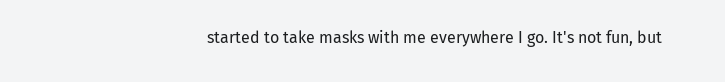started to take masks with me everywhere I go. It's not fun, but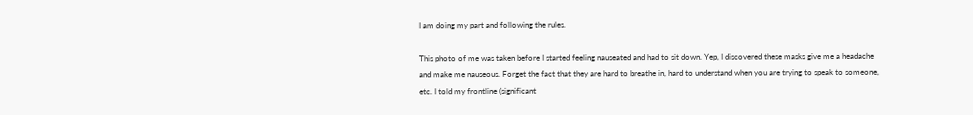I am doing my part and following the rules.

This photo of me was taken before I started feeling nauseated and had to sit down. Yep, I discovered these masks give me a headache and make me nauseous. Forget the fact that they are hard to breathe in, hard to understand when you are trying to speak to someone, etc. I told my frontline (significant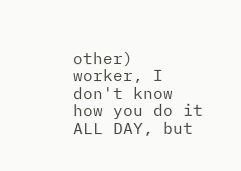other) worker, I don't know how you do it ALL DAY, but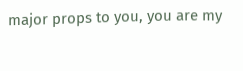major props to you, you are my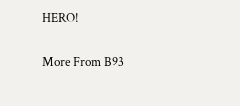HERO!

More From B93